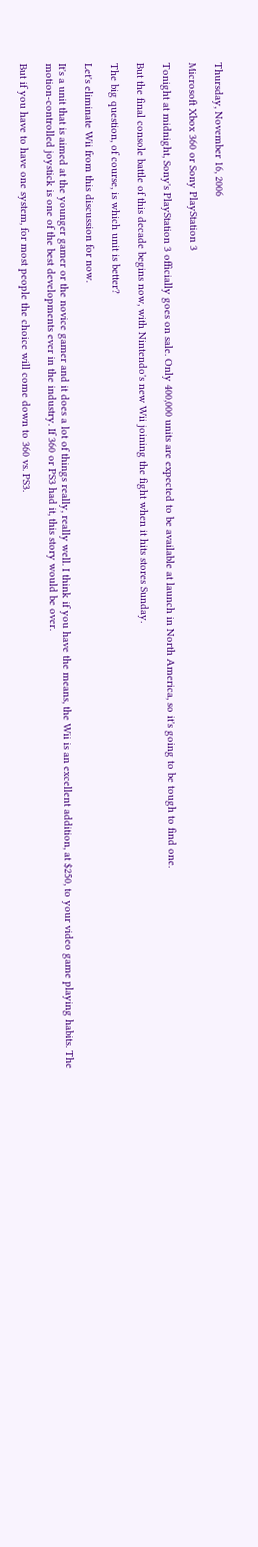Thursday, November 16, 2006

Microsoft Xbox 360 or Sony PlayStation 3

Tonight at midnight, Sony's PlayStation 3 officially goes on sale. Only 400,000 units are expected to be available at launch in North America, so it's going to be tough to find one.

But the final console battle of this decade begins now, with Nintendo's new Wii joining the fight when it hits stores Sunday.

The big question, of course, is which unit is better?

Let's eliminate Wii from this discussion for now.

It's a unit that is aimed at the younger gamer or the novice gamer and it does a lot of things really, really well. I think if you have the means, the Wii is an excellent addition, at $250, to your video game playing habits. The motion-controlled joystick is one of the best developments ever in the industry. If 360 or PS3 had it, this story would be over.

But if you have to have one system, for most people the choice will come down to 360 vs. PS3.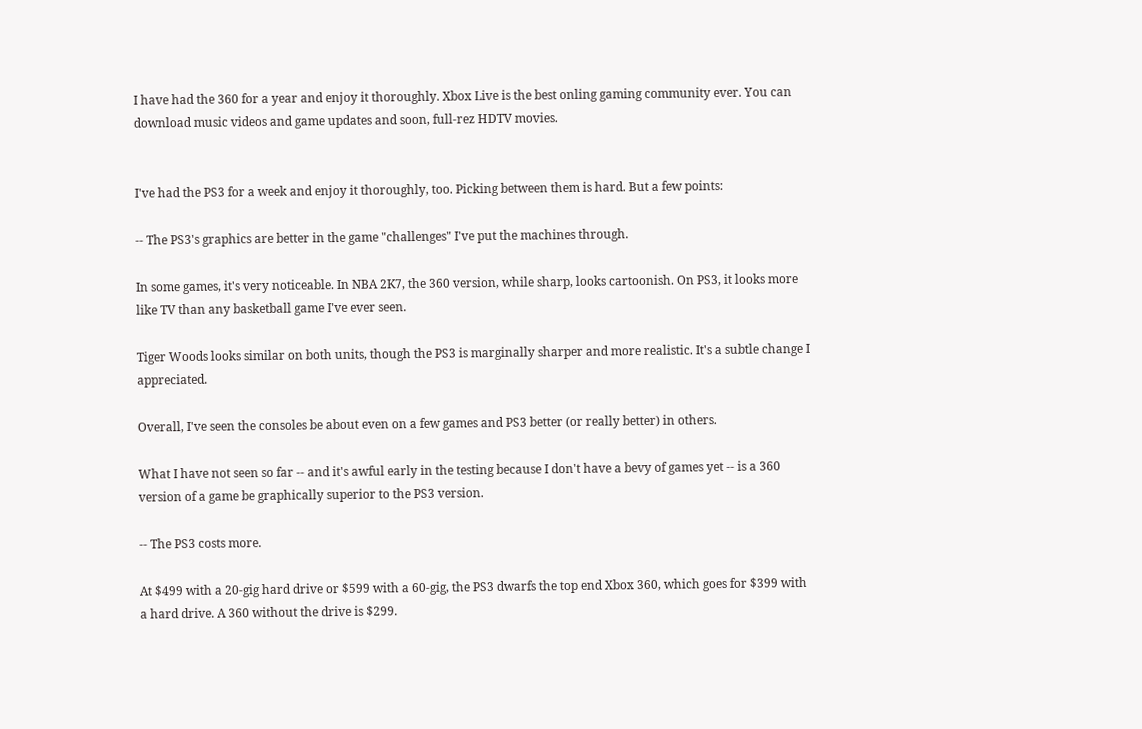I have had the 360 for a year and enjoy it thoroughly. Xbox Live is the best onling gaming community ever. You can download music videos and game updates and soon, full-rez HDTV movies.


I've had the PS3 for a week and enjoy it thoroughly, too. Picking between them is hard. But a few points:

-- The PS3's graphics are better in the game "challenges" I've put the machines through.

In some games, it's very noticeable. In NBA 2K7, the 360 version, while sharp, looks cartoonish. On PS3, it looks more like TV than any basketball game I've ever seen.

Tiger Woods looks similar on both units, though the PS3 is marginally sharper and more realistic. It's a subtle change I appreciated.

Overall, I've seen the consoles be about even on a few games and PS3 better (or really better) in others.

What I have not seen so far -- and it's awful early in the testing because I don't have a bevy of games yet -- is a 360 version of a game be graphically superior to the PS3 version.

-- The PS3 costs more.

At $499 with a 20-gig hard drive or $599 with a 60-gig, the PS3 dwarfs the top end Xbox 360, which goes for $399 with a hard drive. A 360 without the drive is $299.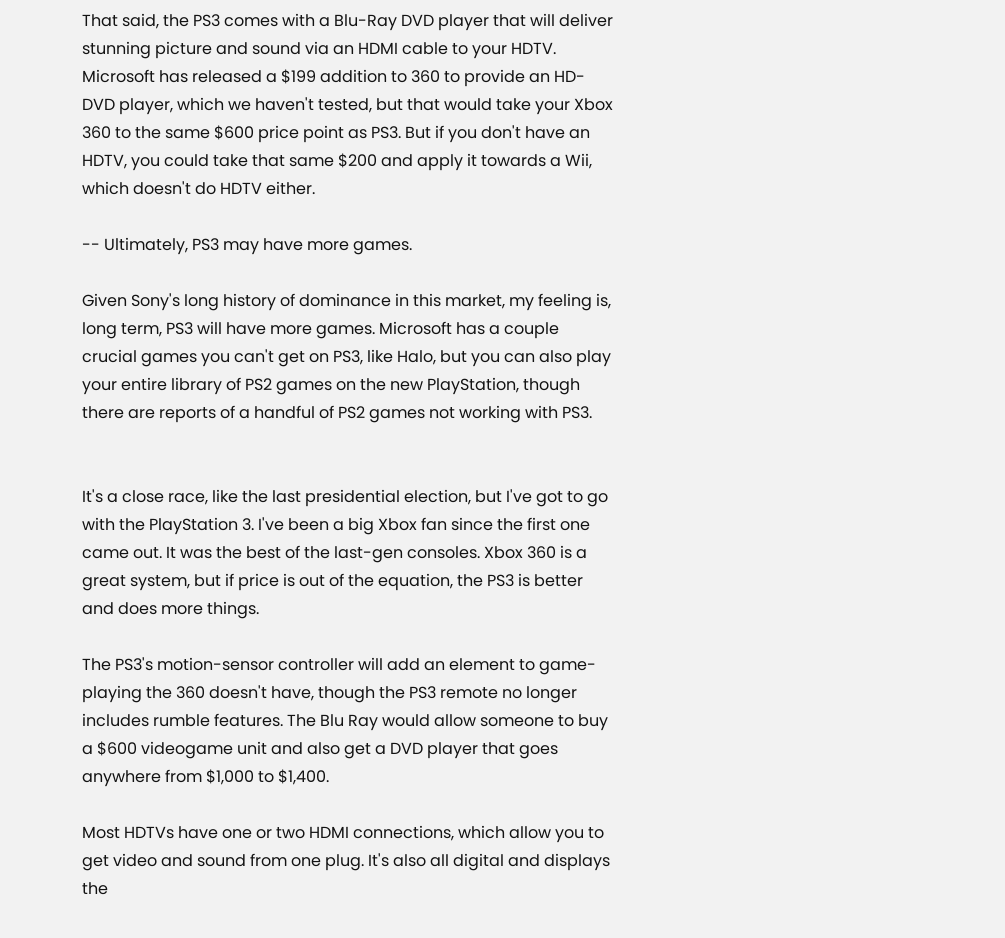That said, the PS3 comes with a Blu-Ray DVD player that will deliver stunning picture and sound via an HDMI cable to your HDTV. Microsoft has released a $199 addition to 360 to provide an HD-DVD player, which we haven't tested, but that would take your Xbox 360 to the same $600 price point as PS3. But if you don't have an HDTV, you could take that same $200 and apply it towards a Wii, which doesn't do HDTV either.

-- Ultimately, PS3 may have more games.

Given Sony's long history of dominance in this market, my feeling is, long term, PS3 will have more games. Microsoft has a couple crucial games you can't get on PS3, like Halo, but you can also play your entire library of PS2 games on the new PlayStation, though there are reports of a handful of PS2 games not working with PS3.


It's a close race, like the last presidential election, but I've got to go with the PlayStation 3. I've been a big Xbox fan since the first one came out. It was the best of the last-gen consoles. Xbox 360 is a great system, but if price is out of the equation, the PS3 is better and does more things.

The PS3's motion-sensor controller will add an element to game-playing the 360 doesn't have, though the PS3 remote no longer includes rumble features. The Blu Ray would allow someone to buy a $600 videogame unit and also get a DVD player that goes anywhere from $1,000 to $1,400.

Most HDTVs have one or two HDMI connections, which allow you to get video and sound from one plug. It's also all digital and displays the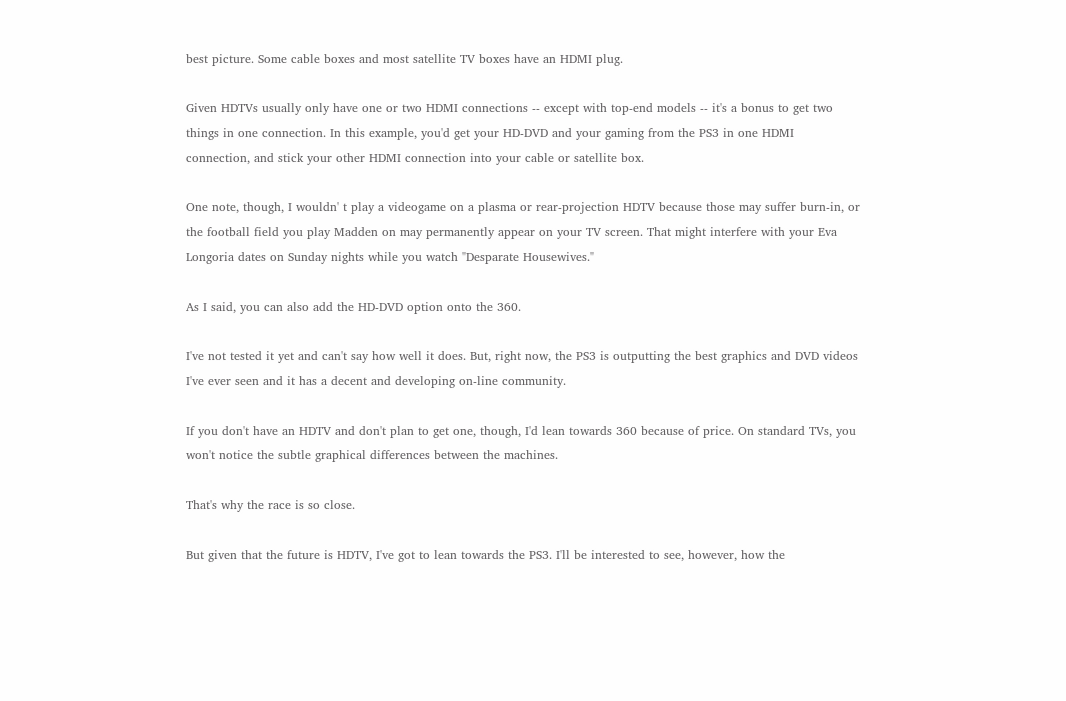best picture. Some cable boxes and most satellite TV boxes have an HDMI plug.

Given HDTVs usually only have one or two HDMI connections -- except with top-end models -- it's a bonus to get two things in one connection. In this example, you'd get your HD-DVD and your gaming from the PS3 in one HDMI connection, and stick your other HDMI connection into your cable or satellite box.

One note, though, I wouldn' t play a videogame on a plasma or rear-projection HDTV because those may suffer burn-in, or the football field you play Madden on may permanently appear on your TV screen. That might interfere with your Eva Longoria dates on Sunday nights while you watch "Desparate Housewives."

As I said, you can also add the HD-DVD option onto the 360.

I've not tested it yet and can't say how well it does. But, right now, the PS3 is outputting the best graphics and DVD videos I've ever seen and it has a decent and developing on-line community.

If you don't have an HDTV and don't plan to get one, though, I'd lean towards 360 because of price. On standard TVs, you won't notice the subtle graphical differences between the machines.

That's why the race is so close.

But given that the future is HDTV, I've got to lean towards the PS3. I'll be interested to see, however, how the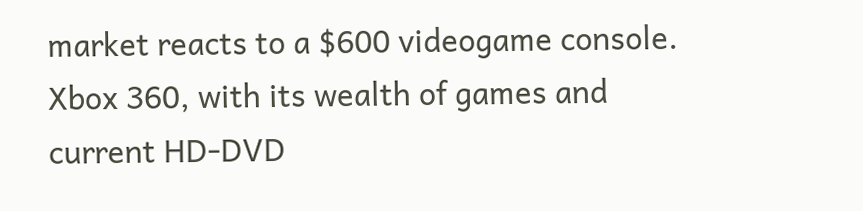market reacts to a $600 videogame console. Xbox 360, with its wealth of games and current HD-DVD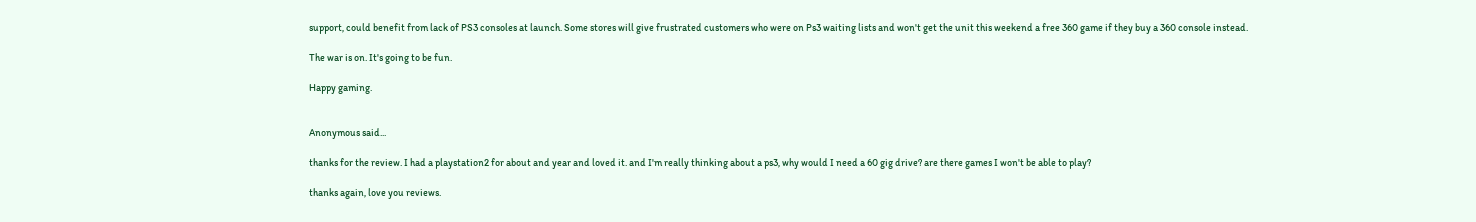support, could benefit from lack of PS3 consoles at launch. Some stores will give frustrated customers who were on Ps3 waiting lists and won't get the unit this weekend a free 360 game if they buy a 360 console instead.

The war is on. It's going to be fun.

Happy gaming.


Anonymous said...

thanks for the review. I had a playstation2 for about and year and loved it. and I'm really thinking about a ps3, why would I need a 60 gig drive? are there games I won't be able to play?

thanks again, love you reviews.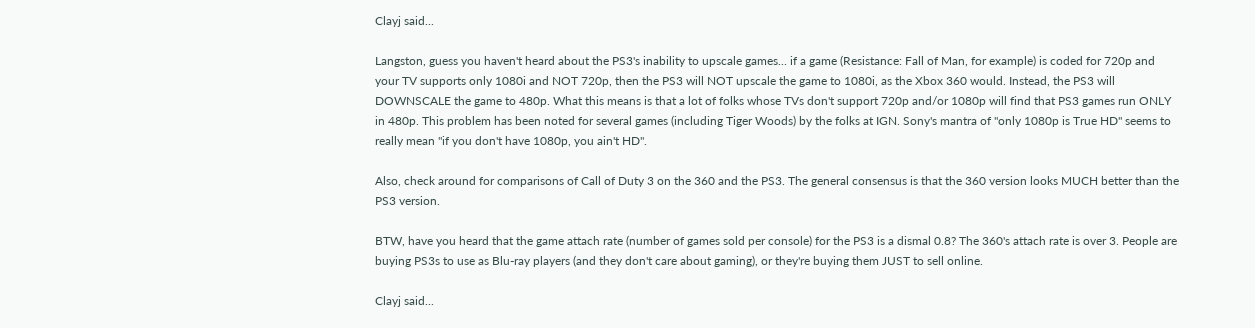Clayj said...

Langston, guess you haven't heard about the PS3's inability to upscale games... if a game (Resistance: Fall of Man, for example) is coded for 720p and your TV supports only 1080i and NOT 720p, then the PS3 will NOT upscale the game to 1080i, as the Xbox 360 would. Instead, the PS3 will DOWNSCALE the game to 480p. What this means is that a lot of folks whose TVs don't support 720p and/or 1080p will find that PS3 games run ONLY in 480p. This problem has been noted for several games (including Tiger Woods) by the folks at IGN. Sony's mantra of "only 1080p is True HD" seems to really mean "if you don't have 1080p, you ain't HD".

Also, check around for comparisons of Call of Duty 3 on the 360 and the PS3. The general consensus is that the 360 version looks MUCH better than the PS3 version.

BTW, have you heard that the game attach rate (number of games sold per console) for the PS3 is a dismal 0.8? The 360's attach rate is over 3. People are buying PS3s to use as Blu-ray players (and they don't care about gaming), or they're buying them JUST to sell online.

Clayj said...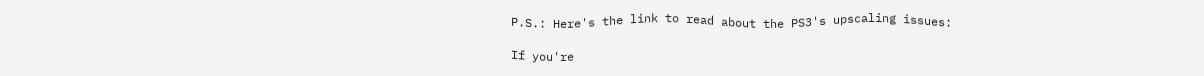P.S.: Here's the link to read about the PS3's upscaling issues:

If you're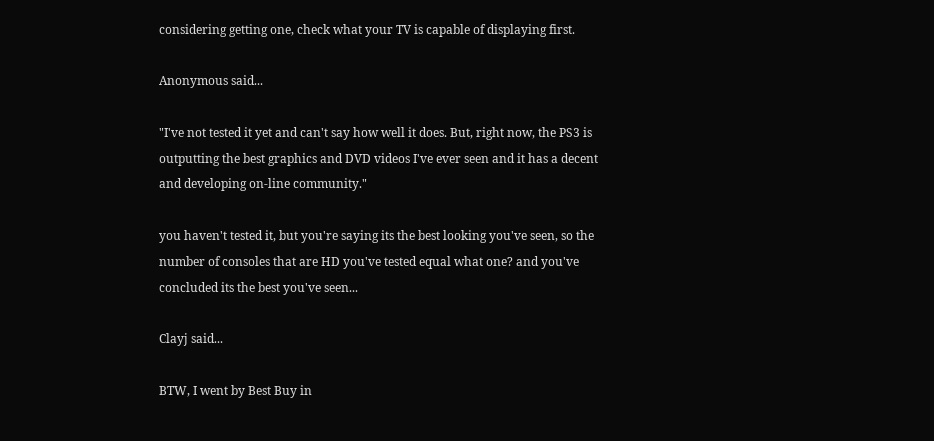considering getting one, check what your TV is capable of displaying first.

Anonymous said...

"I've not tested it yet and can't say how well it does. But, right now, the PS3 is outputting the best graphics and DVD videos I've ever seen and it has a decent and developing on-line community."

you haven't tested it, but you're saying its the best looking you've seen, so the number of consoles that are HD you've tested equal what one? and you've concluded its the best you've seen...

Clayj said...

BTW, I went by Best Buy in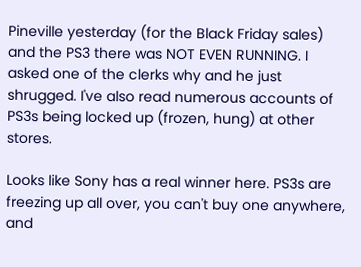Pineville yesterday (for the Black Friday sales) and the PS3 there was NOT EVEN RUNNING. I asked one of the clerks why and he just shrugged. I've also read numerous accounts of PS3s being locked up (frozen, hung) at other stores.

Looks like Sony has a real winner here. PS3s are freezing up all over, you can't buy one anywhere, and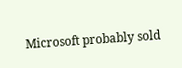Microsoft probably sold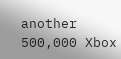another 500,000 Xbox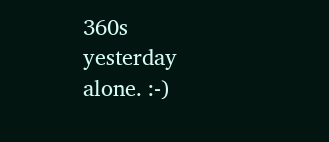360s yesterday alone. :-)